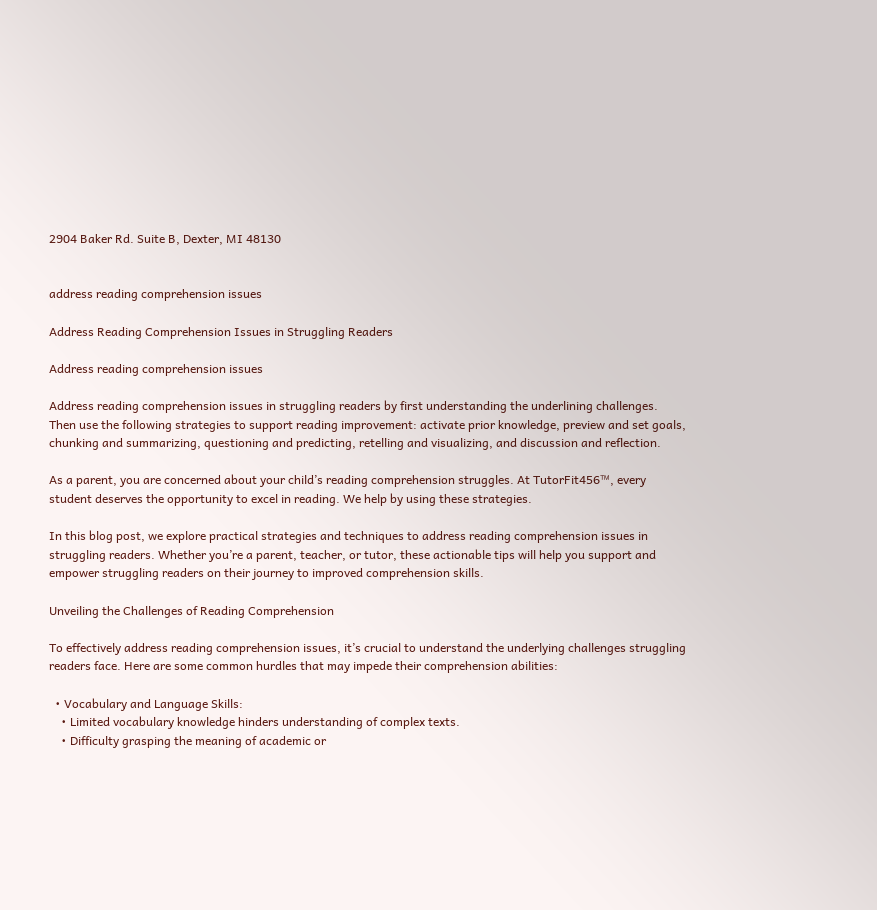2904 Baker Rd. Suite B, Dexter, MI 48130


address reading comprehension issues

Address Reading Comprehension Issues in Struggling Readers

Address reading comprehension issues

Address reading comprehension issues in struggling readers by first understanding the underlining challenges.  Then use the following strategies to support reading improvement: activate prior knowledge, preview and set goals, chunking and summarizing, questioning and predicting, retelling and visualizing, and discussion and reflection.

As a parent, you are concerned about your child’s reading comprehension struggles. At TutorFit456™, every student deserves the opportunity to excel in reading. We help by using these strategies.

In this blog post, we explore practical strategies and techniques to address reading comprehension issues in struggling readers. Whether you’re a parent, teacher, or tutor, these actionable tips will help you support and empower struggling readers on their journey to improved comprehension skills.

Unveiling the Challenges of Reading Comprehension

To effectively address reading comprehension issues, it’s crucial to understand the underlying challenges struggling readers face. Here are some common hurdles that may impede their comprehension abilities:

  • Vocabulary and Language Skills:
    • Limited vocabulary knowledge hinders understanding of complex texts.
    • Difficulty grasping the meaning of academic or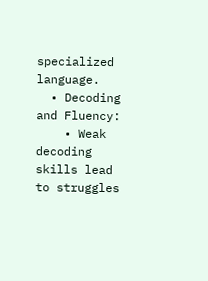specialized language.
  • Decoding and Fluency:
    • Weak decoding skills lead to struggles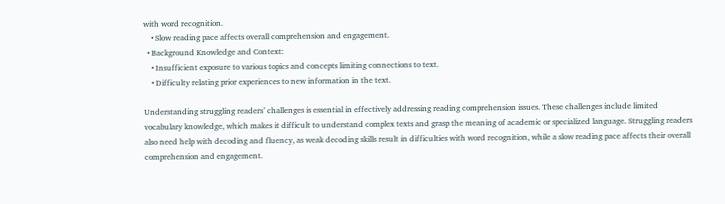with word recognition.
    • Slow reading pace affects overall comprehension and engagement.
  • Background Knowledge and Context:
    • Insufficient exposure to various topics and concepts limiting connections to text.
    • Difficulty relating prior experiences to new information in the text.

Understanding struggling readers’ challenges is essential in effectively addressing reading comprehension issues. These challenges include limited vocabulary knowledge, which makes it difficult to understand complex texts and grasp the meaning of academic or specialized language. Struggling readers also need help with decoding and fluency, as weak decoding skills result in difficulties with word recognition, while a slow reading pace affects their overall comprehension and engagement.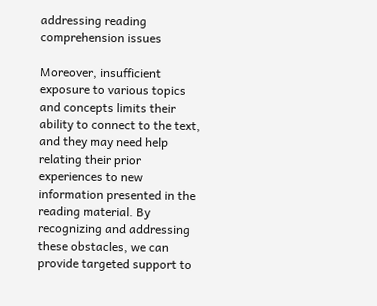addressing reading comprehension issues

Moreover, insufficient exposure to various topics and concepts limits their ability to connect to the text, and they may need help relating their prior experiences to new information presented in the reading material. By recognizing and addressing these obstacles, we can provide targeted support to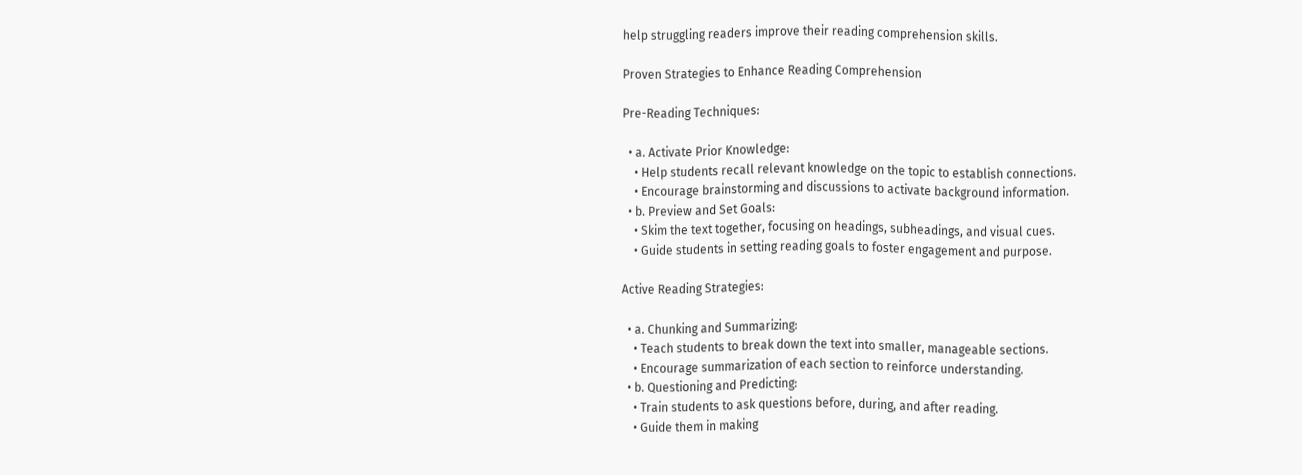help struggling readers improve their reading comprehension skills.

Proven Strategies to Enhance Reading Comprehension

Pre-Reading Techniques:

  • a. Activate Prior Knowledge:
    • Help students recall relevant knowledge on the topic to establish connections.
    • Encourage brainstorming and discussions to activate background information.
  • b. Preview and Set Goals:
    • Skim the text together, focusing on headings, subheadings, and visual cues.
    • Guide students in setting reading goals to foster engagement and purpose.

Active Reading Strategies:

  • a. Chunking and Summarizing:
    • Teach students to break down the text into smaller, manageable sections.
    • Encourage summarization of each section to reinforce understanding.
  • b. Questioning and Predicting:
    • Train students to ask questions before, during, and after reading.
    • Guide them in making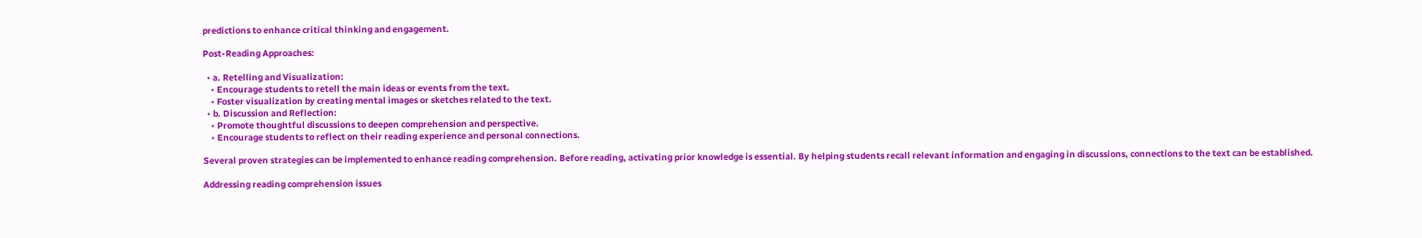predictions to enhance critical thinking and engagement.

Post-Reading Approaches:

  • a. Retelling and Visualization:
    • Encourage students to retell the main ideas or events from the text.
    • Foster visualization by creating mental images or sketches related to the text.
  • b. Discussion and Reflection:
    • Promote thoughtful discussions to deepen comprehension and perspective.
    • Encourage students to reflect on their reading experience and personal connections.

Several proven strategies can be implemented to enhance reading comprehension. Before reading, activating prior knowledge is essential. By helping students recall relevant information and engaging in discussions, connections to the text can be established.

Addressing reading comprehension issues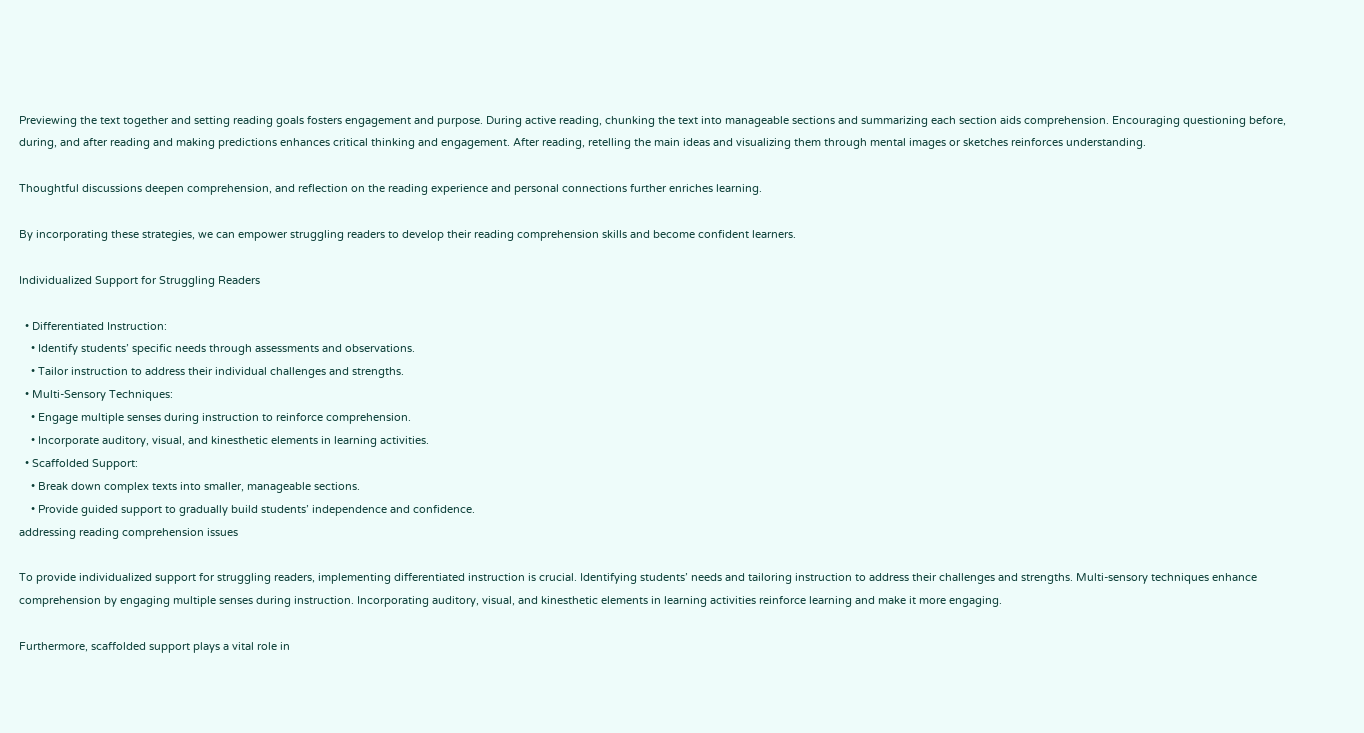Previewing the text together and setting reading goals fosters engagement and purpose. During active reading, chunking the text into manageable sections and summarizing each section aids comprehension. Encouraging questioning before, during, and after reading and making predictions enhances critical thinking and engagement. After reading, retelling the main ideas and visualizing them through mental images or sketches reinforces understanding.

Thoughtful discussions deepen comprehension, and reflection on the reading experience and personal connections further enriches learning.

By incorporating these strategies, we can empower struggling readers to develop their reading comprehension skills and become confident learners.

Individualized Support for Struggling Readers

  • Differentiated Instruction:
    • Identify students’ specific needs through assessments and observations.
    • Tailor instruction to address their individual challenges and strengths.
  • Multi-Sensory Techniques:
    • Engage multiple senses during instruction to reinforce comprehension.
    • Incorporate auditory, visual, and kinesthetic elements in learning activities.
  • Scaffolded Support:
    • Break down complex texts into smaller, manageable sections.
    • Provide guided support to gradually build students’ independence and confidence.
addressing reading comprehension issues

To provide individualized support for struggling readers, implementing differentiated instruction is crucial. Identifying students’ needs and tailoring instruction to address their challenges and strengths. Multi-sensory techniques enhance comprehension by engaging multiple senses during instruction. Incorporating auditory, visual, and kinesthetic elements in learning activities reinforce learning and make it more engaging.

Furthermore, scaffolded support plays a vital role in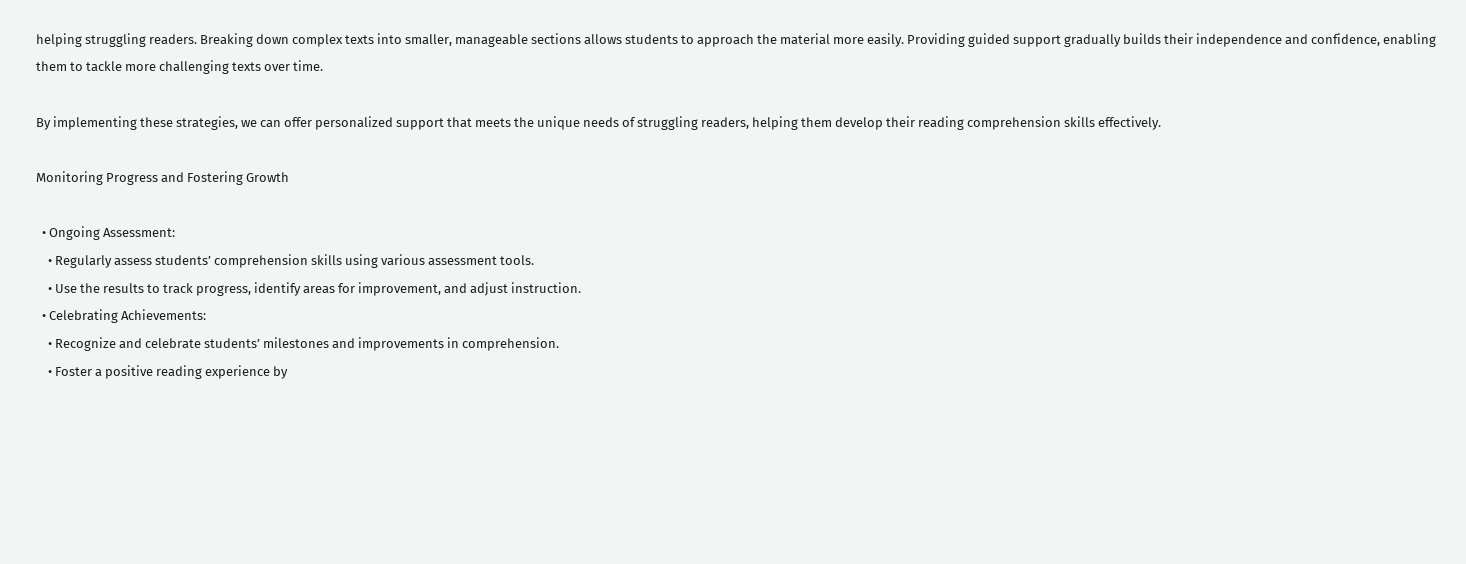helping struggling readers. Breaking down complex texts into smaller, manageable sections allows students to approach the material more easily. Providing guided support gradually builds their independence and confidence, enabling them to tackle more challenging texts over time.

By implementing these strategies, we can offer personalized support that meets the unique needs of struggling readers, helping them develop their reading comprehension skills effectively.

Monitoring Progress and Fostering Growth

  • Ongoing Assessment:
    • Regularly assess students’ comprehension skills using various assessment tools.
    • Use the results to track progress, identify areas for improvement, and adjust instruction.
  • Celebrating Achievements:
    • Recognize and celebrate students’ milestones and improvements in comprehension.
    • Foster a positive reading experience by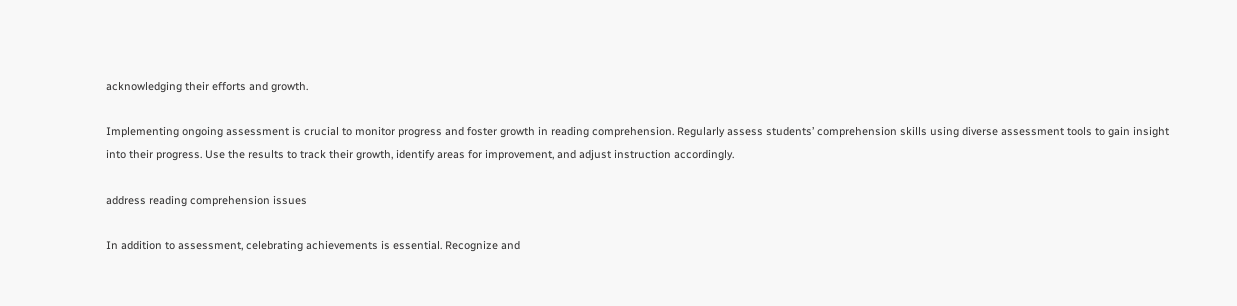acknowledging their efforts and growth.

Implementing ongoing assessment is crucial to monitor progress and foster growth in reading comprehension. Regularly assess students’ comprehension skills using diverse assessment tools to gain insight into their progress. Use the results to track their growth, identify areas for improvement, and adjust instruction accordingly.

address reading comprehension issues

In addition to assessment, celebrating achievements is essential. Recognize and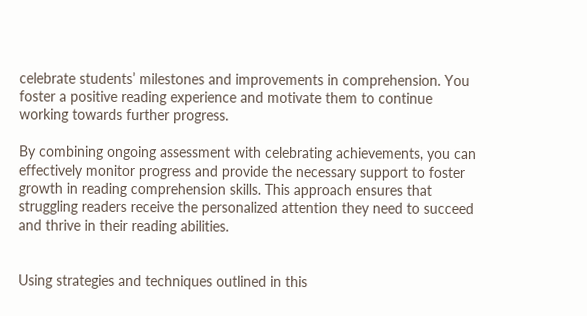celebrate students’ milestones and improvements in comprehension. You foster a positive reading experience and motivate them to continue working towards further progress.

By combining ongoing assessment with celebrating achievements, you can effectively monitor progress and provide the necessary support to foster growth in reading comprehension skills. This approach ensures that struggling readers receive the personalized attention they need to succeed and thrive in their reading abilities.


Using strategies and techniques outlined in this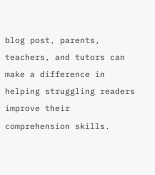blog post, parents, teachers, and tutors can make a difference in helping struggling readers improve their comprehension skills.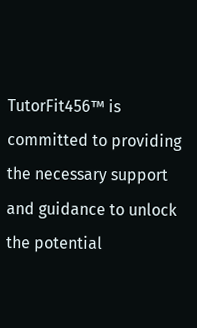TutorFit456™ is committed to providing the necessary support and guidance to unlock the potential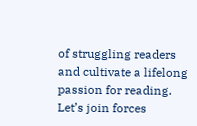of struggling readers and cultivate a lifelong passion for reading. Let’s join forces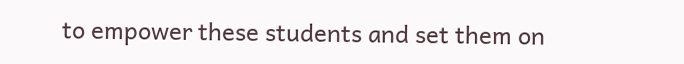to empower these students and set them on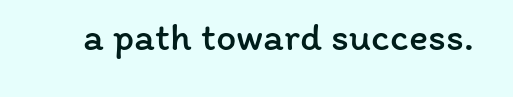a path toward success.